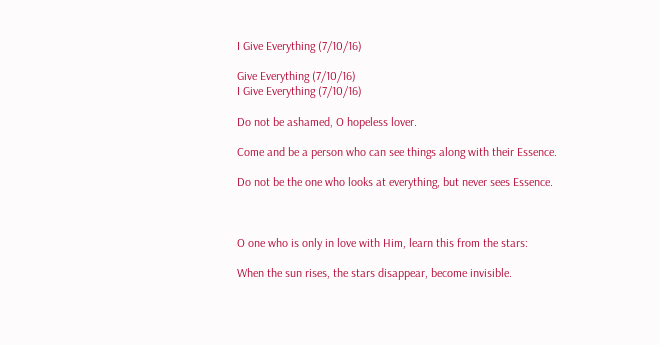I Give Everything (7/10/16)

Give Everything (7/10/16)
I Give Everything (7/10/16)

Do not be ashamed, O hopeless lover.

Come and be a person who can see things along with their Essence.

Do not be the one who looks at everything, but never sees Essence.



O one who is only in love with Him, learn this from the stars:

When the sun rises, the stars disappear, become invisible.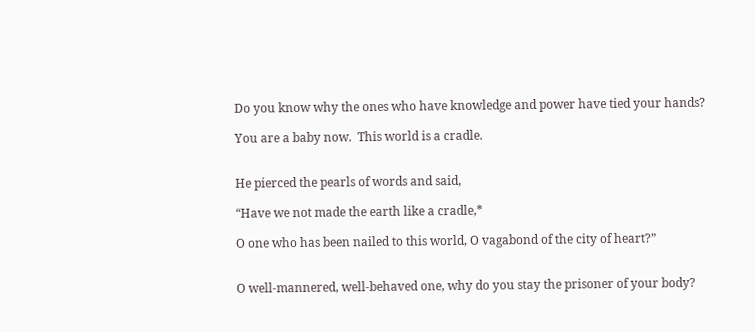Do you know why the ones who have knowledge and power have tied your hands?

You are a baby now.  This world is a cradle.


He pierced the pearls of words and said,

“Have we not made the earth like a cradle,*

O one who has been nailed to this world, O vagabond of the city of heart?”


O well-mannered, well-behaved one, why do you stay the prisoner of your body?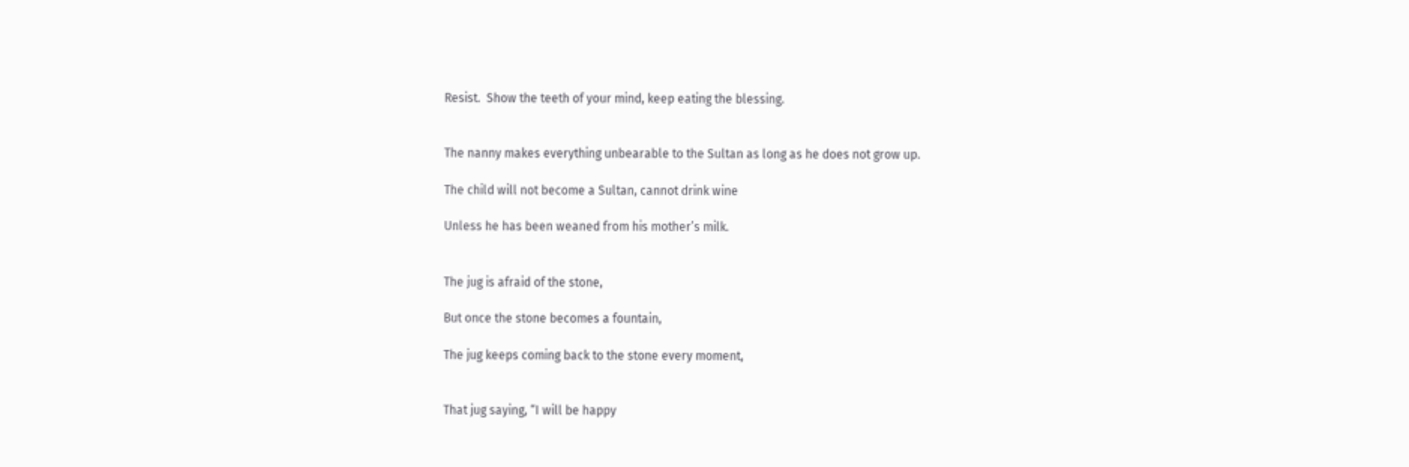Resist.  Show the teeth of your mind, keep eating the blessing.


The nanny makes everything unbearable to the Sultan as long as he does not grow up.

The child will not become a Sultan, cannot drink wine

Unless he has been weaned from his mother’s milk.


The jug is afraid of the stone,

But once the stone becomes a fountain,

The jug keeps coming back to the stone every moment,


That jug saying, “I will be happy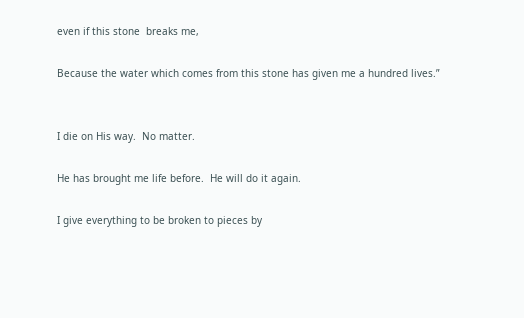even if this stone  breaks me,

Because the water which comes from this stone has given me a hundred lives.”


I die on His way.  No matter.

He has brought me life before.  He will do it again.

I give everything to be broken to pieces by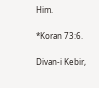Him.

*Koran 73:6.

Divan-i Kebir,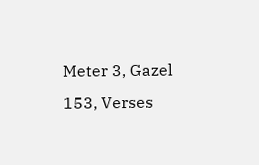Meter 3, Gazel 153, Verses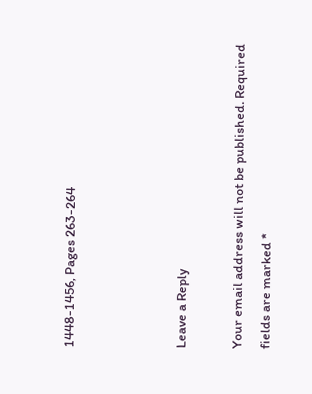1448-1456, Pages 263-264



Leave a Reply

Your email address will not be published. Required fields are marked *